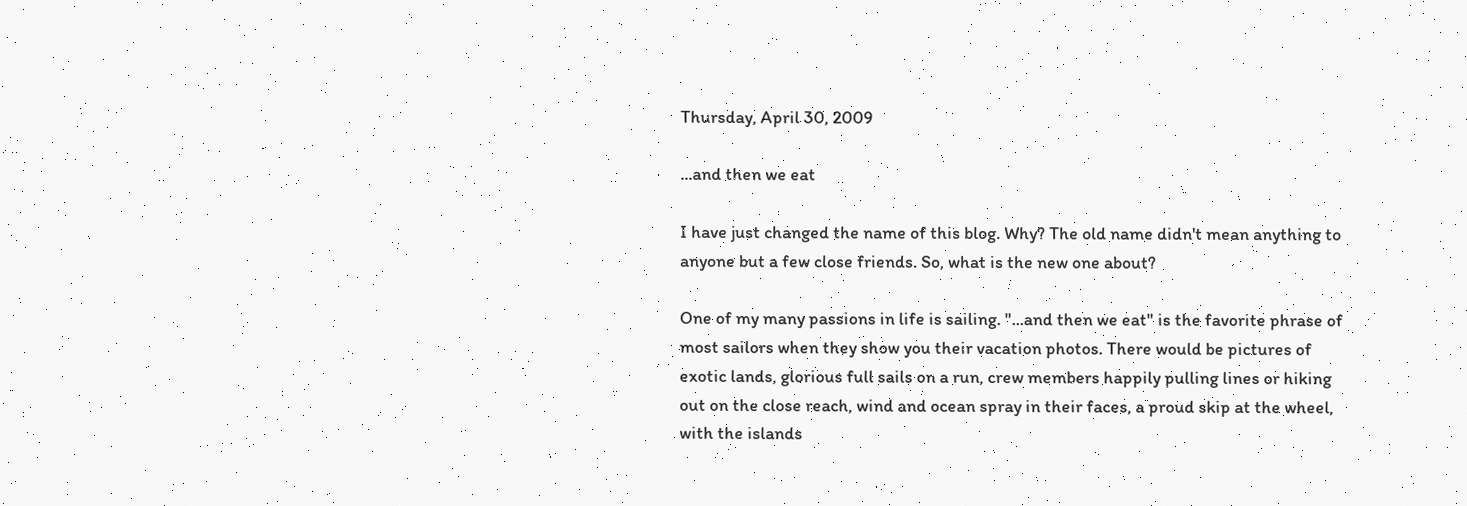Thursday, April 30, 2009

...and then we eat

I have just changed the name of this blog. Why? The old name didn't mean anything to anyone but a few close friends. So, what is the new one about?

One of my many passions in life is sailing. "...and then we eat" is the favorite phrase of most sailors when they show you their vacation photos. There would be pictures of exotic lands, glorious full sails on a run, crew members happily pulling lines or hiking out on the close reach, wind and ocean spray in their faces, a proud skip at the wheel, with the islands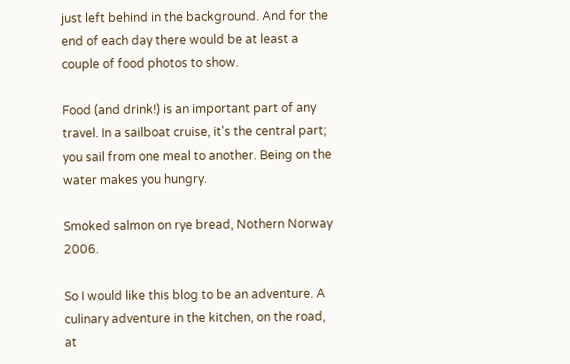just left behind in the background. And for the end of each day there would be at least a couple of food photos to show.

Food (and drink!) is an important part of any travel. In a sailboat cruise, it's the central part; you sail from one meal to another. Being on the water makes you hungry.

Smoked salmon on rye bread, Nothern Norway 2006.

So I would like this blog to be an adventure. A culinary adventure in the kitchen, on the road, at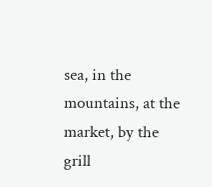sea, in the mountains, at the market, by the grill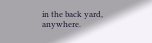in the back yard, anywhere.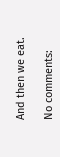And then we eat.

No comments: